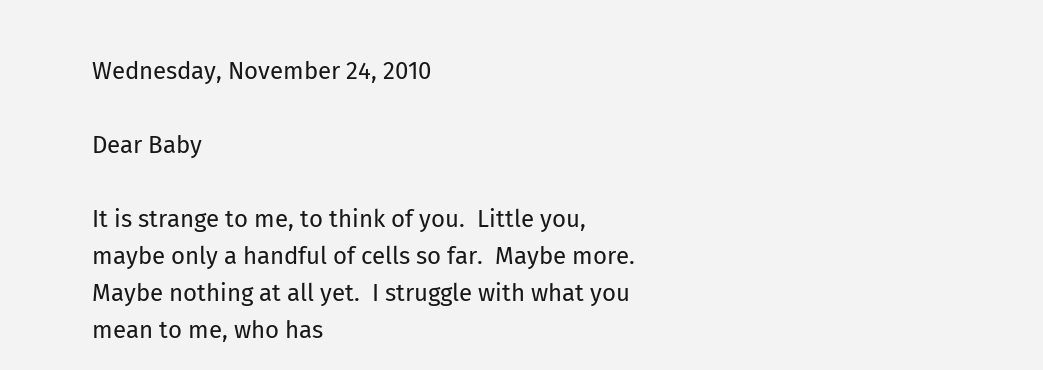Wednesday, November 24, 2010

Dear Baby

It is strange to me, to think of you.  Little you, maybe only a handful of cells so far.  Maybe more.  Maybe nothing at all yet.  I struggle with what you mean to me, who has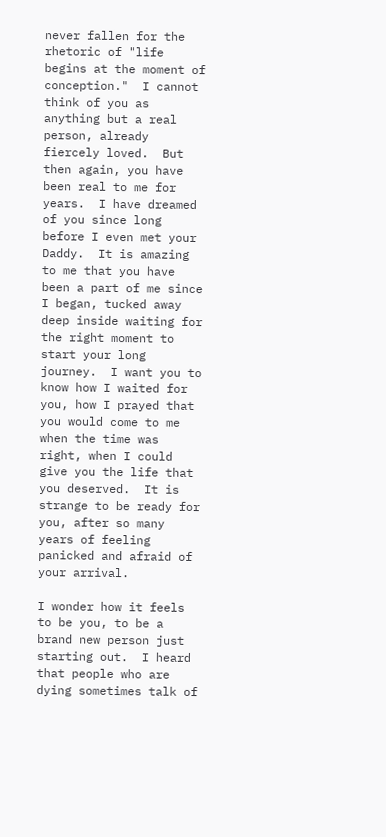never fallen for the rhetoric of "life begins at the moment of conception."  I cannot think of you as anything but a real person, already fiercely loved.  But then again, you have been real to me for years.  I have dreamed of you since long before I even met your Daddy.  It is amazing to me that you have been a part of me since I began, tucked away deep inside waiting for the right moment to start your long journey.  I want you to know how I waited for you, how I prayed that you would come to me when the time was right, when I could give you the life that you deserved.  It is strange to be ready for you, after so many years of feeling panicked and afraid of your arrival.

I wonder how it feels to be you, to be a brand new person just starting out.  I heard that people who are dying sometimes talk of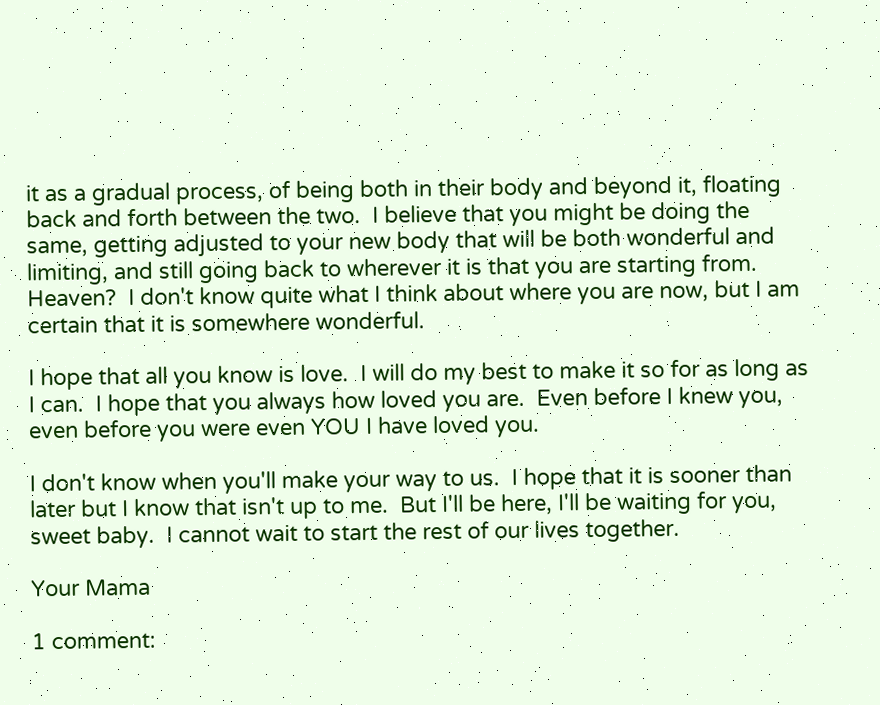it as a gradual process, of being both in their body and beyond it, floating back and forth between the two.  I believe that you might be doing the same, getting adjusted to your new body that will be both wonderful and limiting, and still going back to wherever it is that you are starting from.  Heaven?  I don't know quite what I think about where you are now, but I am certain that it is somewhere wonderful.

I hope that all you know is love.  I will do my best to make it so for as long as I can.  I hope that you always how loved you are.  Even before I knew you, even before you were even YOU I have loved you.

I don't know when you'll make your way to us.  I hope that it is sooner than later but I know that isn't up to me.  But I'll be here, I'll be waiting for you, sweet baby.  I cannot wait to start the rest of our lives together.

Your Mama

1 comment: